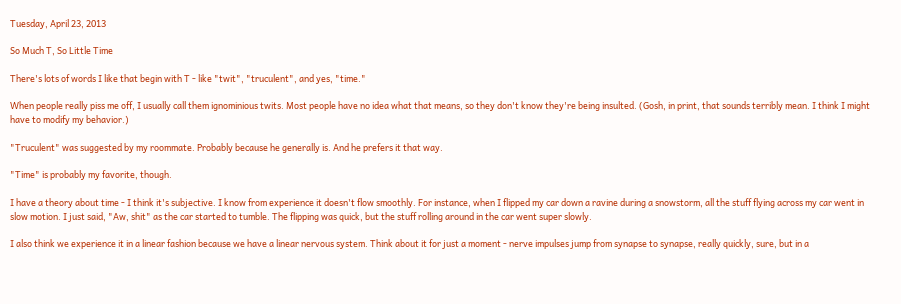Tuesday, April 23, 2013

So Much T, So Little Time

There's lots of words I like that begin with T - like "twit", "truculent", and yes, "time."

When people really piss me off, I usually call them ignominious twits. Most people have no idea what that means, so they don't know they're being insulted. (Gosh, in print, that sounds terribly mean. I think I might have to modify my behavior.)

"Truculent" was suggested by my roommate. Probably because he generally is. And he prefers it that way.

"Time" is probably my favorite, though.

I have a theory about time - I think it's subjective. I know from experience it doesn't flow smoothly. For instance, when I flipped my car down a ravine during a snowstorm, all the stuff flying across my car went in slow motion. I just said, "Aw, shit" as the car started to tumble. The flipping was quick, but the stuff rolling around in the car went super slowly.

I also think we experience it in a linear fashion because we have a linear nervous system. Think about it for just a moment - nerve impulses jump from synapse to synapse, really quickly, sure, but in a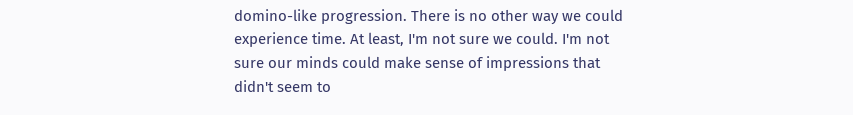domino-like progression. There is no other way we could experience time. At least, I'm not sure we could. I'm not sure our minds could make sense of impressions that didn't seem to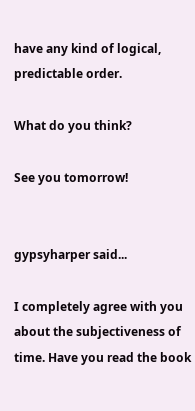have any kind of logical, predictable order.

What do you think?

See you tomorrow!


gypsyharper said...

I completely agree with you about the subjectiveness of time. Have you read the book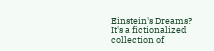Einstein's Dreams? It's a fictionalized collection of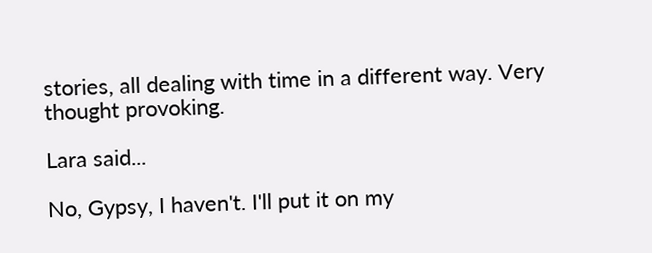stories, all dealing with time in a different way. Very thought provoking.

Lara said...

No, Gypsy, I haven't. I'll put it on my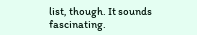list, though. It sounds fascinating.